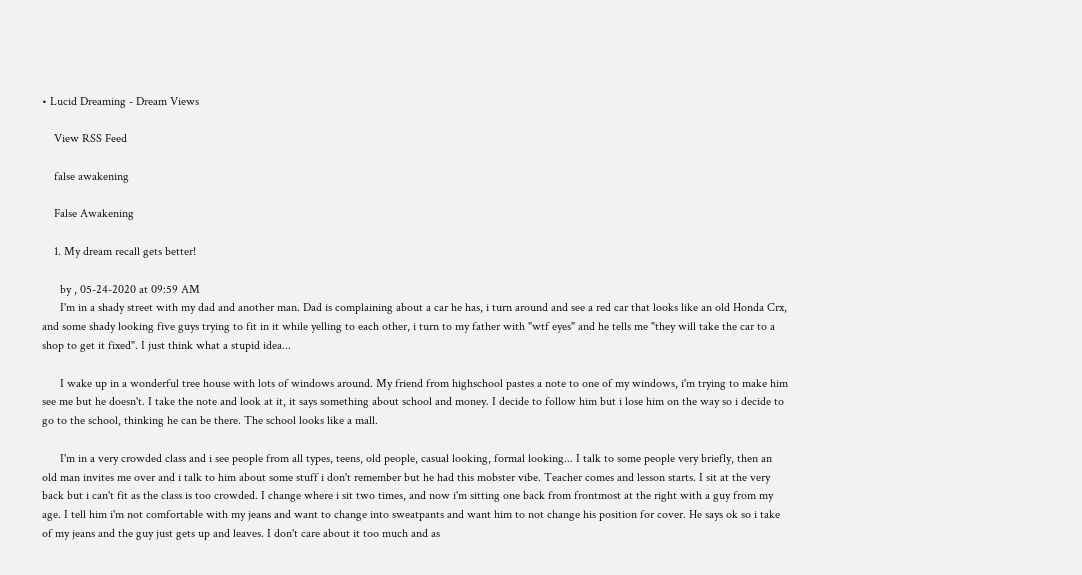• Lucid Dreaming - Dream Views

    View RSS Feed

    false awakening

    False Awakening

    1. My dream recall gets better!

      by , 05-24-2020 at 09:59 AM
      I'm in a shady street with my dad and another man. Dad is complaining about a car he has, i turn around and see a red car that looks like an old Honda Crx, and some shady looking five guys trying to fit in it while yelling to each other, i turn to my father with "wtf eyes" and he tells me "they will take the car to a shop to get it fixed". I just think what a stupid idea...

      I wake up in a wonderful tree house with lots of windows around. My friend from highschool pastes a note to one of my windows, i'm trying to make him see me but he doesn't. I take the note and look at it, it says something about school and money. I decide to follow him but i lose him on the way so i decide to go to the school, thinking he can be there. The school looks like a mall.

      I'm in a very crowded class and i see people from all types, teens, old people, casual looking, formal looking... I talk to some people very briefly, then an old man invites me over and i talk to him about some stuff i don't remember but he had this mobster vibe. Teacher comes and lesson starts. I sit at the very back but i can't fit as the class is too crowded. I change where i sit two times, and now i'm sitting one back from frontmost at the right with a guy from my age. I tell him i'm not comfortable with my jeans and want to change into sweatpants and want him to not change his position for cover. He says ok so i take of my jeans and the guy just gets up and leaves. I don't care about it too much and as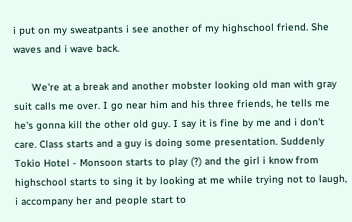i put on my sweatpants i see another of my highschool friend. She waves and i wave back.

      We're at a break and another mobster looking old man with gray suit calls me over. I go near him and his three friends, he tells me he's gonna kill the other old guy. I say it is fine by me and i don't care. Class starts and a guy is doing some presentation. Suddenly Tokio Hotel - Monsoon starts to play (?) and the girl i know from highschool starts to sing it by looking at me while trying not to laugh, i accompany her and people start to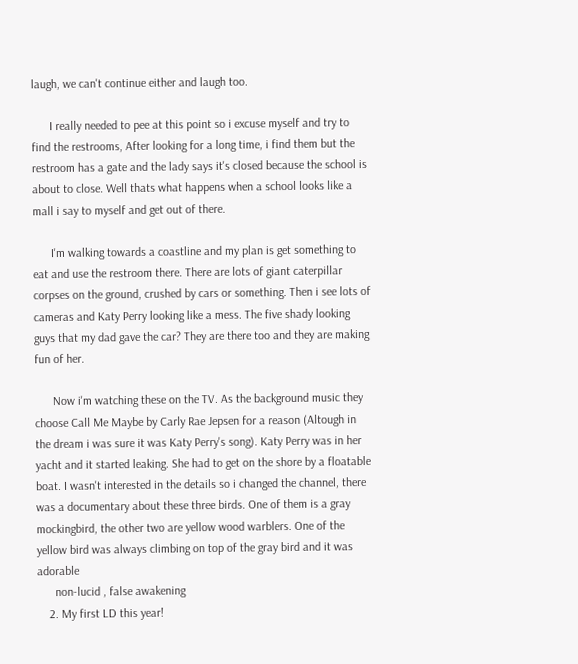laugh, we can't continue either and laugh too.

      I really needed to pee at this point so i excuse myself and try to find the restrooms, After looking for a long time, i find them but the restroom has a gate and the lady says it's closed because the school is about to close. Well thats what happens when a school looks like a mall i say to myself and get out of there.

      I'm walking towards a coastline and my plan is get something to eat and use the restroom there. There are lots of giant caterpillar corpses on the ground, crushed by cars or something. Then i see lots of cameras and Katy Perry looking like a mess. The five shady looking guys that my dad gave the car? They are there too and they are making fun of her.

      Now i'm watching these on the TV. As the background music they choose Call Me Maybe by Carly Rae Jepsen for a reason (Altough in the dream i was sure it was Katy Perry's song). Katy Perry was in her yacht and it started leaking. She had to get on the shore by a floatable boat. I wasn't interested in the details so i changed the channel, there was a documentary about these three birds. One of them is a gray mockingbird, the other two are yellow wood warblers. One of the yellow bird was always climbing on top of the gray bird and it was adorable
      non-lucid , false awakening
    2. My first LD this year!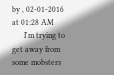by , 02-01-2016 at 01:28 AM
      I'm trying to get away from some mobsters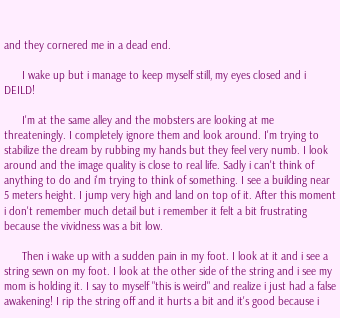and they cornered me in a dead end.

      I wake up but i manage to keep myself still, my eyes closed and i DEILD!

      I'm at the same alley and the mobsters are looking at me threateningly. I completely ignore them and look around. I'm trying to stabilize the dream by rubbing my hands but they feel very numb. I look around and the image quality is close to real life. Sadly i can't think of anything to do and i'm trying to think of something. I see a building near 5 meters height. I jump very high and land on top of it. After this moment i don't remember much detail but i remember it felt a bit frustrating because the vividness was a bit low.

      Then i wake up with a sudden pain in my foot. I look at it and i see a string sewn on my foot. I look at the other side of the string and i see my mom is holding it. I say to myself "this is weird" and realize i just had a false awakening! I rip the string off and it hurts a bit and it's good because i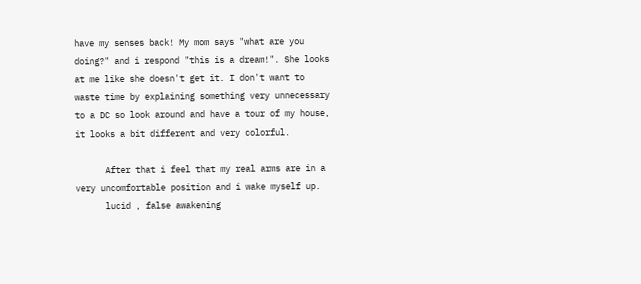have my senses back! My mom says "what are you doing?" and i respond "this is a dream!". She looks at me like she doesn't get it. I don't want to waste time by explaining something very unnecessary to a DC so look around and have a tour of my house, it looks a bit different and very colorful.

      After that i feel that my real arms are in a very uncomfortable position and i wake myself up.
      lucid , false awakening